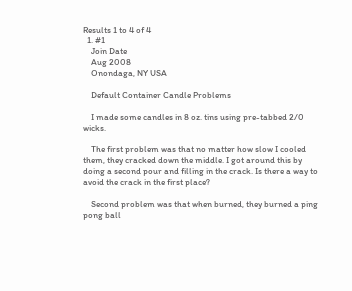Results 1 to 4 of 4
  1. #1
    Join Date
    Aug 2008
    Onondaga, NY USA

    Default Container Candle Problems

    I made some candles in 8 oz. tins using pre-tabbed 2/0 wicks.

    The first problem was that no matter how slow I cooled them, they cracked down the middle. I got around this by doing a second pour and filling in the crack. Is there a way to avoid the crack in the first place?

    Second problem was that when burned, they burned a ping pong ball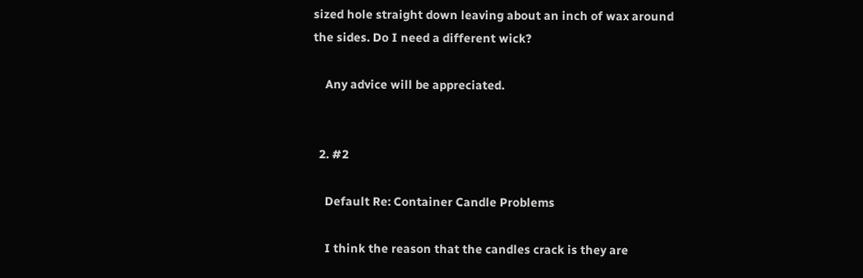sized hole straight down leaving about an inch of wax around the sides. Do I need a different wick?

    Any advice will be appreciated.


  2. #2

    Default Re: Container Candle Problems

    I think the reason that the candles crack is they are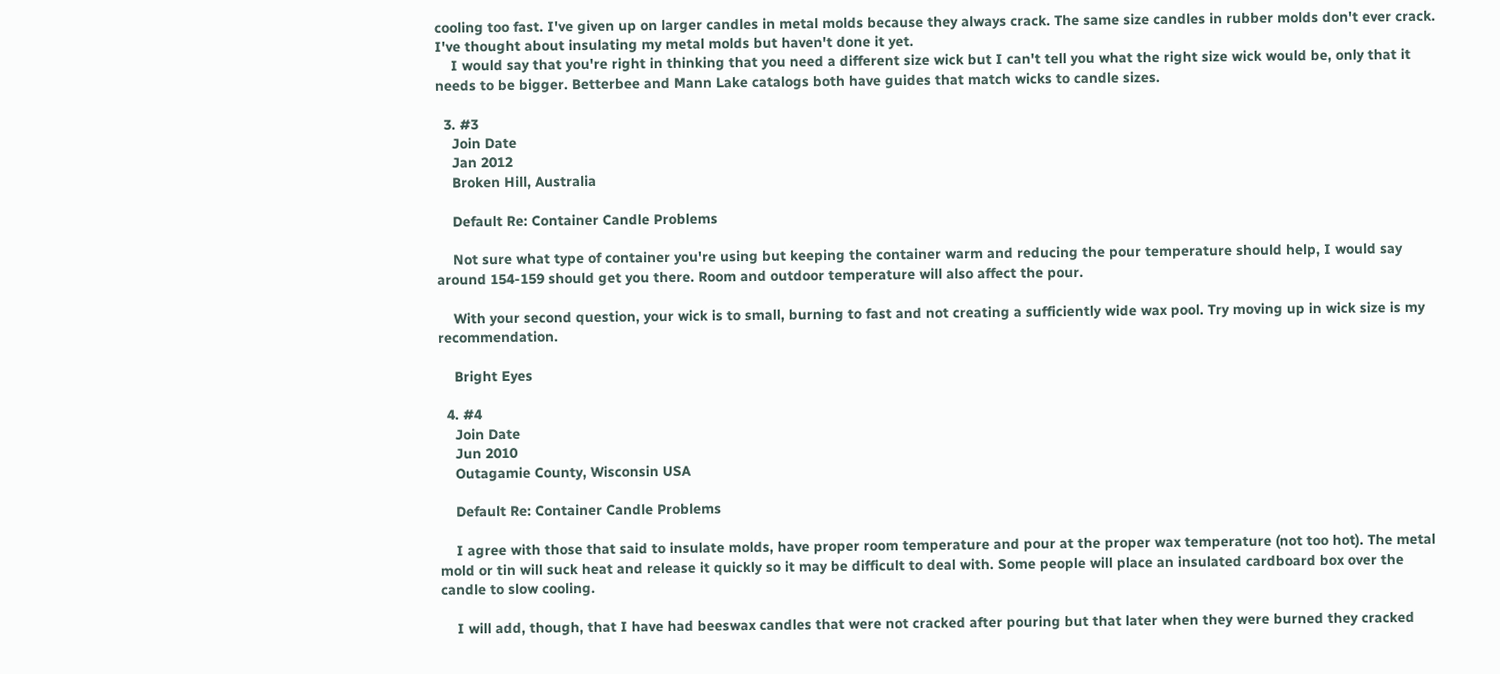cooling too fast. I've given up on larger candles in metal molds because they always crack. The same size candles in rubber molds don't ever crack. I've thought about insulating my metal molds but haven't done it yet.
    I would say that you're right in thinking that you need a different size wick but I can't tell you what the right size wick would be, only that it needs to be bigger. Betterbee and Mann Lake catalogs both have guides that match wicks to candle sizes.

  3. #3
    Join Date
    Jan 2012
    Broken Hill, Australia

    Default Re: Container Candle Problems

    Not sure what type of container you're using but keeping the container warm and reducing the pour temperature should help, I would say around 154-159 should get you there. Room and outdoor temperature will also affect the pour.

    With your second question, your wick is to small, burning to fast and not creating a sufficiently wide wax pool. Try moving up in wick size is my recommendation.

    Bright Eyes

  4. #4
    Join Date
    Jun 2010
    Outagamie County, Wisconsin USA

    Default Re: Container Candle Problems

    I agree with those that said to insulate molds, have proper room temperature and pour at the proper wax temperature (not too hot). The metal mold or tin will suck heat and release it quickly so it may be difficult to deal with. Some people will place an insulated cardboard box over the candle to slow cooling.

    I will add, though, that I have had beeswax candles that were not cracked after pouring but that later when they were burned they cracked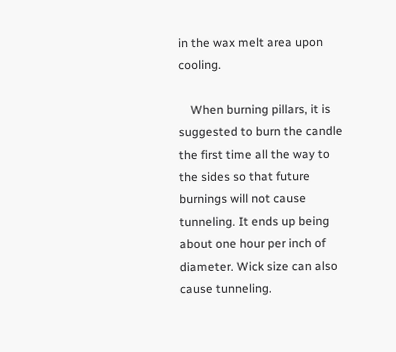in the wax melt area upon cooling.

    When burning pillars, it is suggested to burn the candle the first time all the way to the sides so that future burnings will not cause tunneling. It ends up being about one hour per inch of diameter. Wick size can also cause tunneling.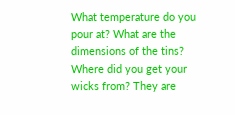What temperature do you pour at? What are the dimensions of the tins? Where did you get your wicks from? They are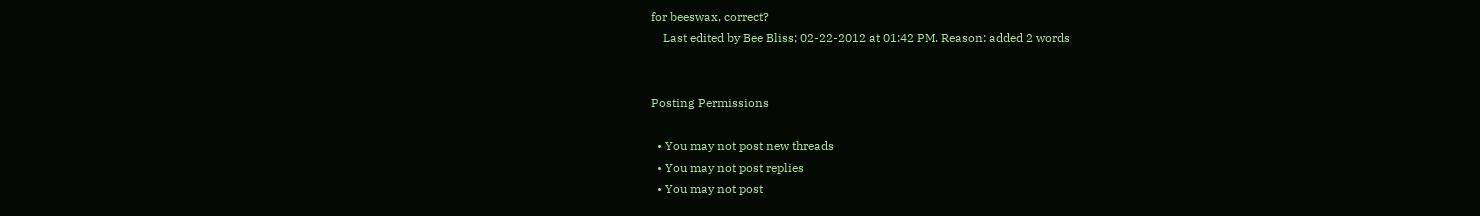for beeswax, correct?
    Last edited by Bee Bliss; 02-22-2012 at 01:42 PM. Reason: added 2 words


Posting Permissions

  • You may not post new threads
  • You may not post replies
  • You may not post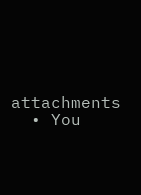attachments
  • You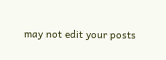may not edit your posts